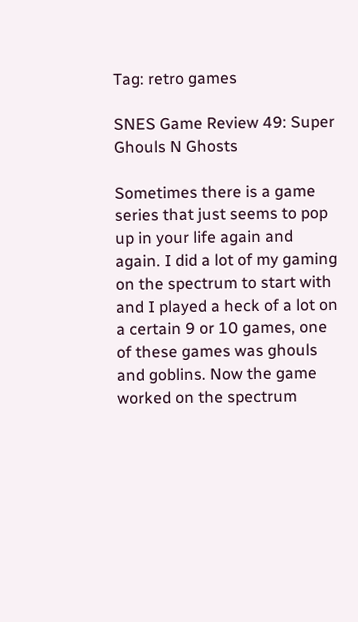Tag: retro games

SNES Game Review 49: Super Ghouls N Ghosts

Sometimes there is a game series that just seems to pop up in your life again and again. I did a lot of my gaming on the spectrum to start with and I played a heck of a lot on a certain 9 or 10 games, one of these games was ghouls and goblins. Now the game worked on the spectrum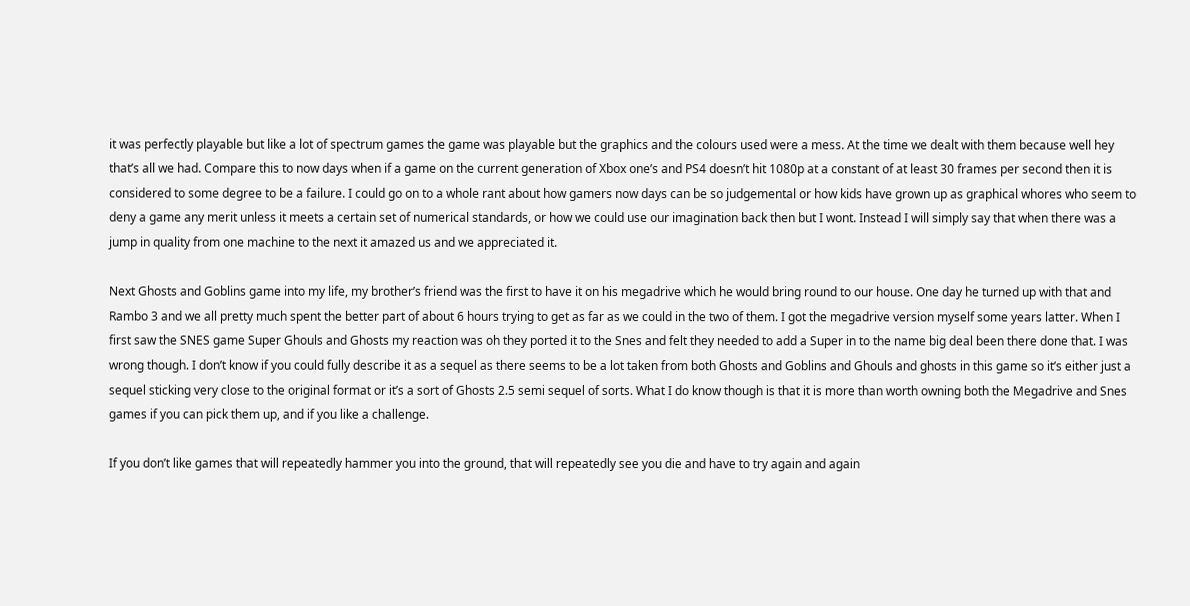it was perfectly playable but like a lot of spectrum games the game was playable but the graphics and the colours used were a mess. At the time we dealt with them because well hey that’s all we had. Compare this to now days when if a game on the current generation of Xbox one’s and PS4 doesn’t hit 1080p at a constant of at least 30 frames per second then it is considered to some degree to be a failure. I could go on to a whole rant about how gamers now days can be so judgemental or how kids have grown up as graphical whores who seem to deny a game any merit unless it meets a certain set of numerical standards, or how we could use our imagination back then but I wont. Instead I will simply say that when there was a jump in quality from one machine to the next it amazed us and we appreciated it.

Next Ghosts and Goblins game into my life, my brother’s friend was the first to have it on his megadrive which he would bring round to our house. One day he turned up with that and Rambo 3 and we all pretty much spent the better part of about 6 hours trying to get as far as we could in the two of them. I got the megadrive version myself some years latter. When I first saw the SNES game Super Ghouls and Ghosts my reaction was oh they ported it to the Snes and felt they needed to add a Super in to the name big deal been there done that. I was wrong though. I don’t know if you could fully describe it as a sequel as there seems to be a lot taken from both Ghosts and Goblins and Ghouls and ghosts in this game so it’s either just a sequel sticking very close to the original format or it’s a sort of Ghosts 2.5 semi sequel of sorts. What I do know though is that it is more than worth owning both the Megadrive and Snes games if you can pick them up, and if you like a challenge.

If you don’t like games that will repeatedly hammer you into the ground, that will repeatedly see you die and have to try again and again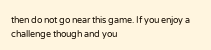then do not go near this game. If you enjoy a challenge though and you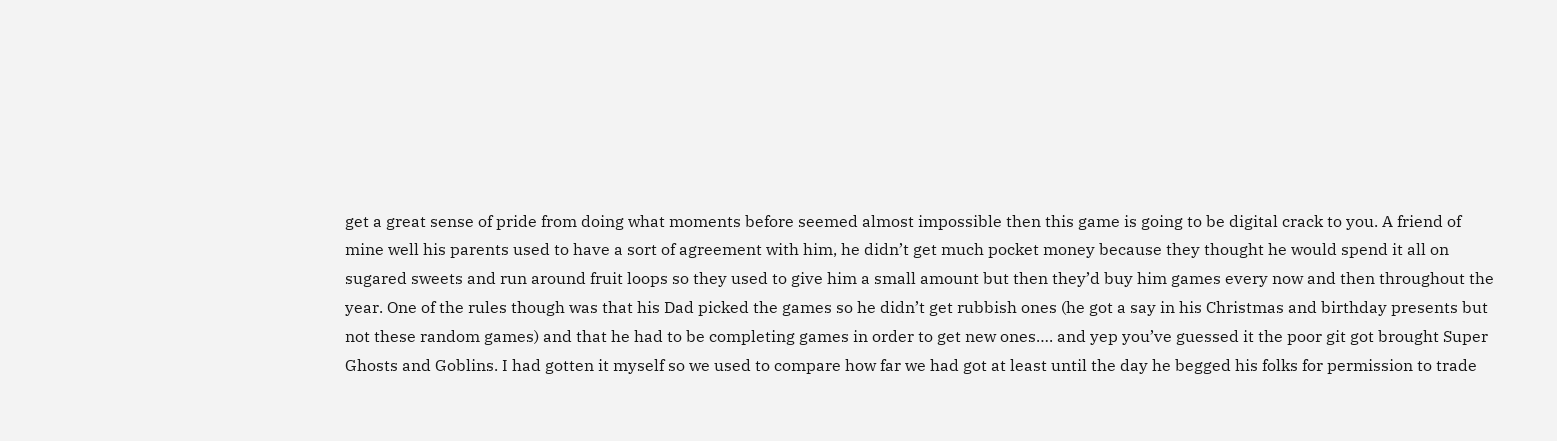get a great sense of pride from doing what moments before seemed almost impossible then this game is going to be digital crack to you. A friend of mine well his parents used to have a sort of agreement with him, he didn’t get much pocket money because they thought he would spend it all on sugared sweets and run around fruit loops so they used to give him a small amount but then they’d buy him games every now and then throughout the year. One of the rules though was that his Dad picked the games so he didn’t get rubbish ones (he got a say in his Christmas and birthday presents but not these random games) and that he had to be completing games in order to get new ones…. and yep you’ve guessed it the poor git got brought Super Ghosts and Goblins. I had gotten it myself so we used to compare how far we had got at least until the day he begged his folks for permission to trade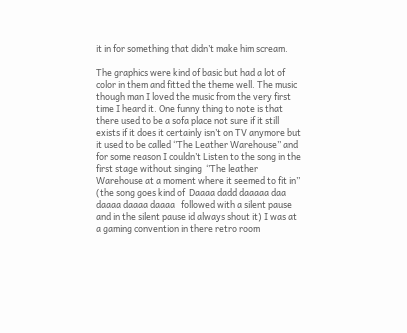it in for something that didn’t make him scream.

The graphics were kind of basic but had a lot of color in them and fitted the theme well. The music though man I loved the music from the very first time I heard it. One funny thing to note is that there used to be a sofa place not sure if it still exists if it does it certainly isn’t on TV anymore but it used to be called ‘’The Leather Warehouse’’ and for some reason I couldn’t Listen to the song in the first stage without singing  ‘’The leather Warehouse at a moment where it seemed to fit in’’  (the song goes kind of  Daaaa dadd daaaaa daa daaaa daaaa daaaa   followed with a silent pause and in the silent pause id always shout it) I was at a gaming convention in there retro room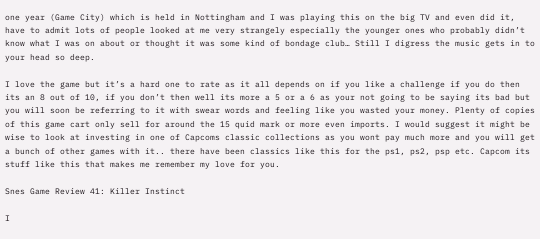one year (Game City) which is held in Nottingham and I was playing this on the big TV and even did it, have to admit lots of people looked at me very strangely especially the younger ones who probably didn’t know what I was on about or thought it was some kind of bondage club… Still I digress the music gets in to your head so deep.

I love the game but it’s a hard one to rate as it all depends on if you like a challenge if you do then its an 8 out of 10, if you don’t then well its more a 5 or a 6 as your not going to be saying its bad but you will soon be referring to it with swear words and feeling like you wasted your money. Plenty of copies of this game cart only sell for around the 15 quid mark or more even imports. I would suggest it might be wise to look at investing in one of Capcoms classic collections as you wont pay much more and you will get a bunch of other games with it.. there have been classics like this for the ps1, ps2, psp etc. Capcom its stuff like this that makes me remember my love for you.

Snes Game Review 41: Killer Instinct

I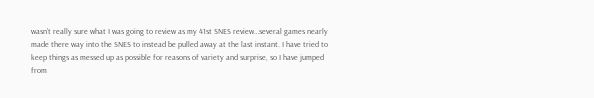wasn’t really sure what I was going to review as my 41st SNES review…several games nearly made there way into the SNES to instead be pulled away at the last instant. I have tried to keep things as messed up as possible for reasons of variety and surprise, so I have jumped from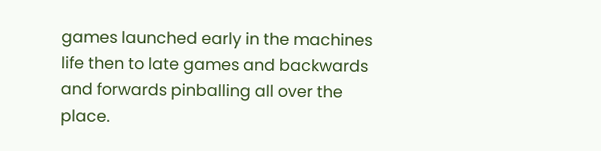games launched early in the machines life then to late games and backwards and forwards pinballing all over the place.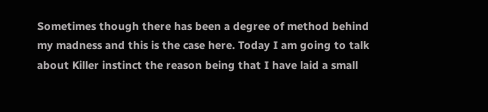Sometimes though there has been a degree of method behind my madness and this is the case here. Today I am going to talk about Killer instinct the reason being that I have laid a small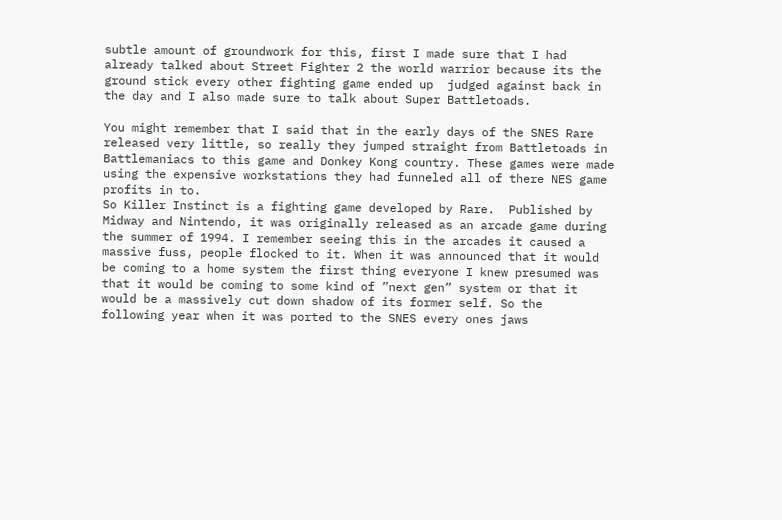subtle amount of groundwork for this, first I made sure that I had already talked about Street Fighter 2 the world warrior because its the ground stick every other fighting game ended up  judged against back in the day and I also made sure to talk about Super Battletoads.

You might remember that I said that in the early days of the SNES Rare released very little, so really they jumped straight from Battletoads in Battlemaniacs to this game and Donkey Kong country. These games were made using the expensive workstations they had funneled all of there NES game profits in to.
So Killer Instinct is a fighting game developed by Rare.  Published by Midway and Nintendo, it was originally released as an arcade game during the summer of 1994. I remember seeing this in the arcades it caused a massive fuss, people flocked to it. When it was announced that it would be coming to a home system the first thing everyone I knew presumed was that it would be coming to some kind of ”next gen” system or that it would be a massively cut down shadow of its former self. So the  following year when it was ported to the SNES every ones jaws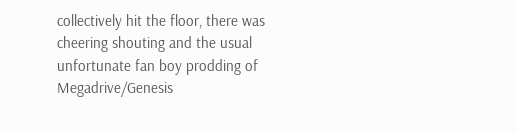collectively hit the floor, there was cheering shouting and the usual unfortunate fan boy prodding of Megadrive/Genesis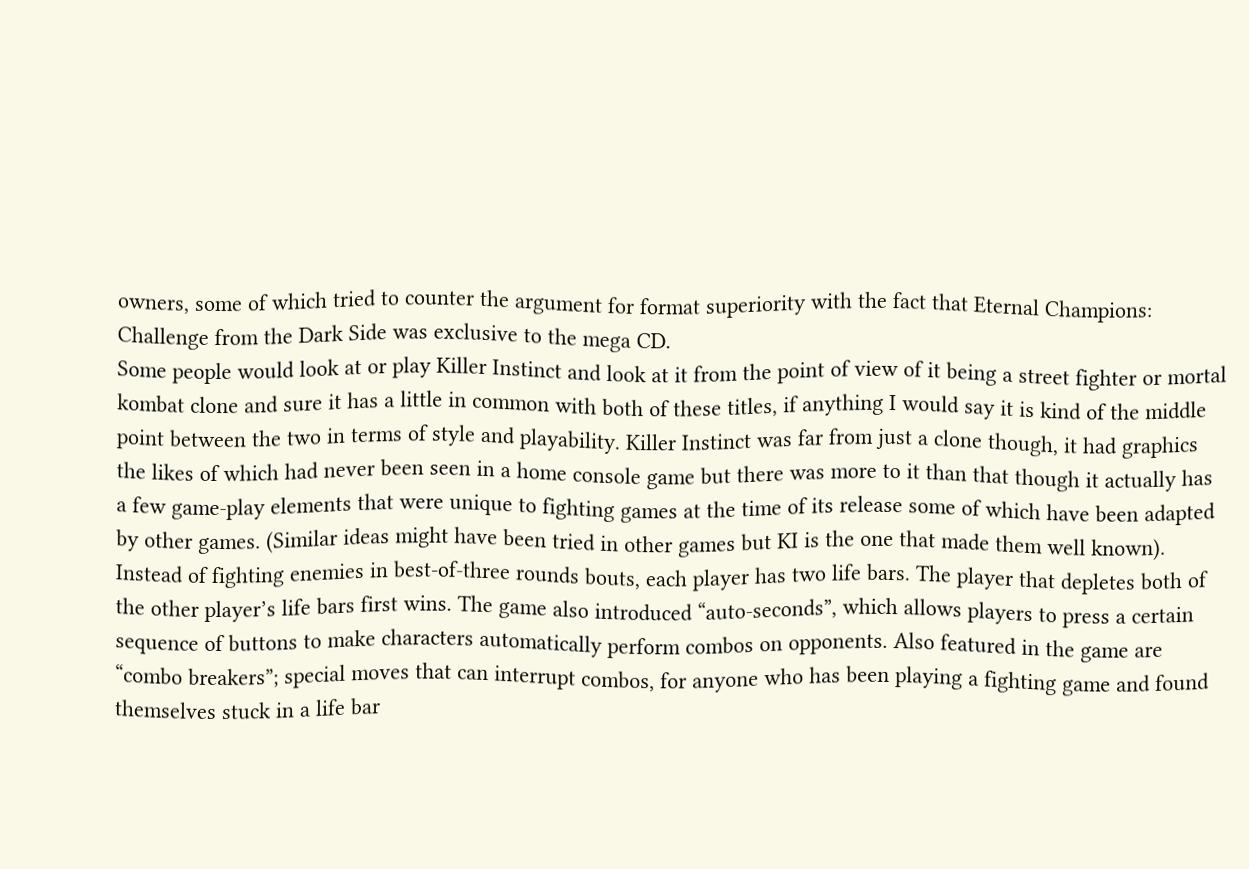owners, some of which tried to counter the argument for format superiority with the fact that Eternal Champions: Challenge from the Dark Side was exclusive to the mega CD.
Some people would look at or play Killer Instinct and look at it from the point of view of it being a street fighter or mortal kombat clone and sure it has a little in common with both of these titles, if anything I would say it is kind of the middle point between the two in terms of style and playability. Killer Instinct was far from just a clone though, it had graphics the likes of which had never been seen in a home console game but there was more to it than that though it actually has a few game-play elements that were unique to fighting games at the time of its release some of which have been adapted by other games. (Similar ideas might have been tried in other games but KI is the one that made them well known).
Instead of fighting enemies in best-of-three rounds bouts, each player has two life bars. The player that depletes both of the other player’s life bars first wins. The game also introduced “auto-seconds”, which allows players to press a certain sequence of buttons to make characters automatically perform combos on opponents. Also featured in the game are “combo breakers”; special moves that can interrupt combos, for anyone who has been playing a fighting game and found themselves stuck in a life bar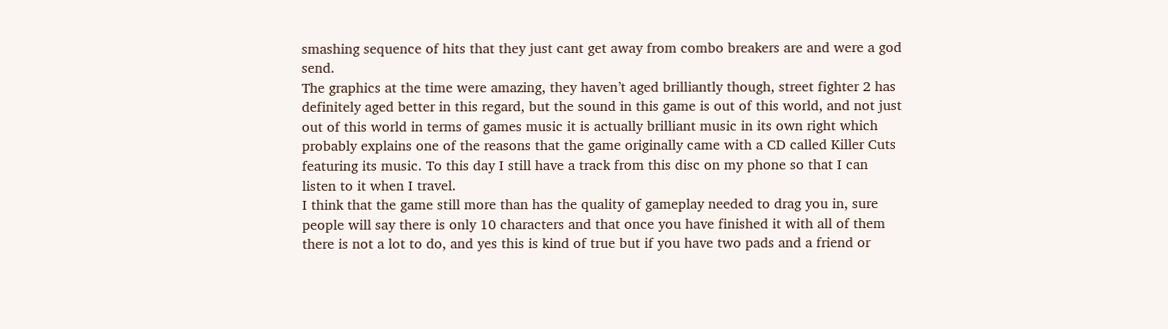smashing sequence of hits that they just cant get away from combo breakers are and were a god send.
The graphics at the time were amazing, they haven’t aged brilliantly though, street fighter 2 has definitely aged better in this regard, but the sound in this game is out of this world, and not just out of this world in terms of games music it is actually brilliant music in its own right which probably explains one of the reasons that the game originally came with a CD called Killer Cuts featuring its music. To this day I still have a track from this disc on my phone so that I can listen to it when I travel.
I think that the game still more than has the quality of gameplay needed to drag you in, sure people will say there is only 10 characters and that once you have finished it with all of them there is not a lot to do, and yes this is kind of true but if you have two pads and a friend or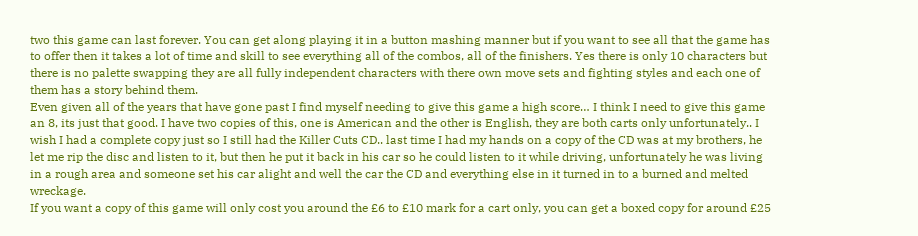two this game can last forever. You can get along playing it in a button mashing manner but if you want to see all that the game has to offer then it takes a lot of time and skill to see everything all of the combos, all of the finishers. Yes there is only 10 characters but there is no palette swapping they are all fully independent characters with there own move sets and fighting styles and each one of them has a story behind them.
Even given all of the years that have gone past I find myself needing to give this game a high score… I think I need to give this game an 8, its just that good. I have two copies of this, one is American and the other is English, they are both carts only unfortunately.. I wish I had a complete copy just so I still had the Killer Cuts CD.. last time I had my hands on a copy of the CD was at my brothers, he let me rip the disc and listen to it, but then he put it back in his car so he could listen to it while driving, unfortunately he was living in a rough area and someone set his car alight and well the car the CD and everything else in it turned in to a burned and melted wreckage.
If you want a copy of this game will only cost you around the £6 to £10 mark for a cart only, you can get a boxed copy for around £25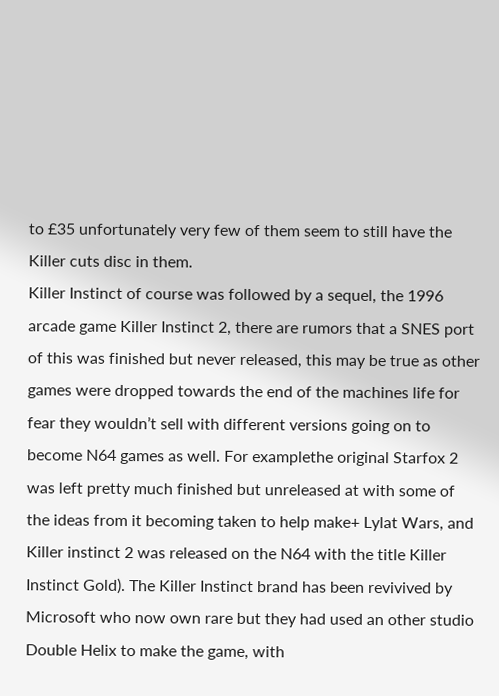to £35 unfortunately very few of them seem to still have the Killer cuts disc in them.
Killer Instinct of course was followed by a sequel, the 1996 arcade game Killer Instinct 2, there are rumors that a SNES port of this was finished but never released, this may be true as other games were dropped towards the end of the machines life for fear they wouldn’t sell with different versions going on to become N64 games as well. For examplethe original Starfox 2 was left pretty much finished but unreleased at with some of the ideas from it becoming taken to help make+ Lylat Wars, and Killer instinct 2 was released on the N64 with the title Killer Instinct Gold). The Killer Instinct brand has been revivived by Microsoft who now own rare but they had used an other studio Double Helix to make the game, with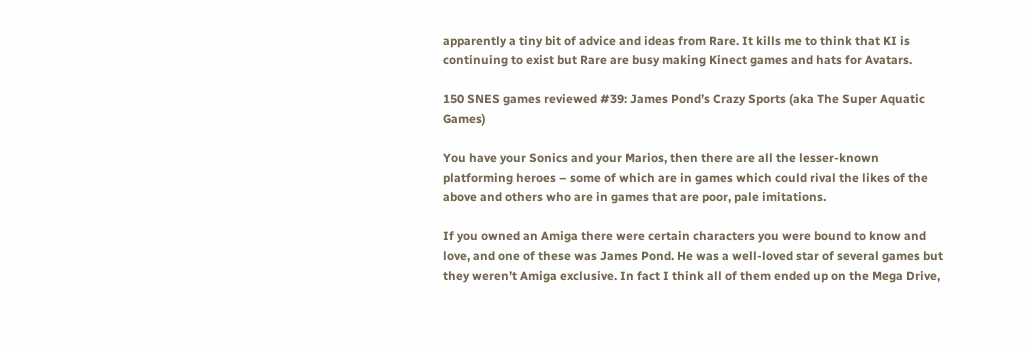apparently a tiny bit of advice and ideas from Rare. It kills me to think that KI is continuing to exist but Rare are busy making Kinect games and hats for Avatars.

150 SNES games reviewed #39: James Pond’s Crazy Sports (aka The Super Aquatic Games)

You have your Sonics and your Marios, then there are all the lesser-known platforming heroes – some of which are in games which could rival the likes of the above and others who are in games that are poor, pale imitations.

If you owned an Amiga there were certain characters you were bound to know and love, and one of these was James Pond. He was a well-loved star of several games but they weren’t Amiga exclusive. In fact I think all of them ended up on the Mega Drive,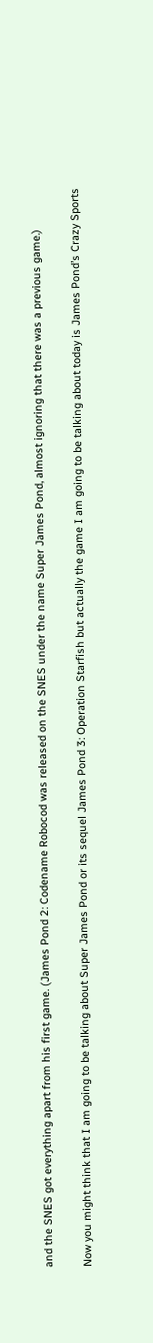and the SNES got everything apart from his first game. (James Pond 2: Codename Robocod was released on the SNES under the name Super James Pond, almost ignoring that there was a previous game.)

Now you might think that I am going to be talking about Super James Pond or its sequel James Pond 3: Operation Starfish but actually the game I am going to be talking about today is James Pond’s Crazy Sports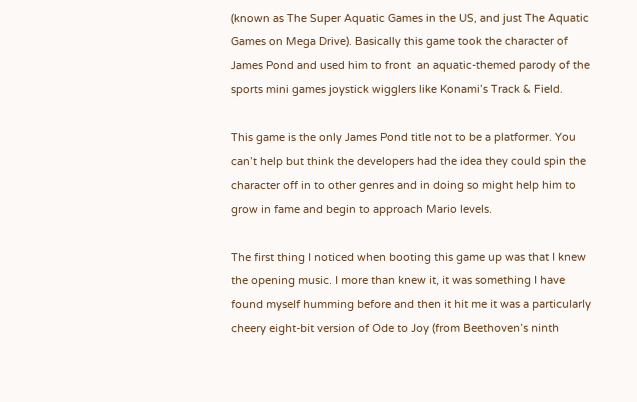(known as The Super Aquatic Games in the US, and just The Aquatic Games on Mega Drive). Basically this game took the character of James Pond and used him to front  an aquatic-themed parody of the sports mini games joystick wigglers like Konami’s Track & Field.

This game is the only James Pond title not to be a platformer. You can’t help but think the developers had the idea they could spin the character off in to other genres and in doing so might help him to grow in fame and begin to approach Mario levels.

The first thing I noticed when booting this game up was that I knew the opening music. I more than knew it, it was something I have found myself humming before and then it hit me it was a particularly cheery eight-bit version of Ode to Joy (from Beethoven’s ninth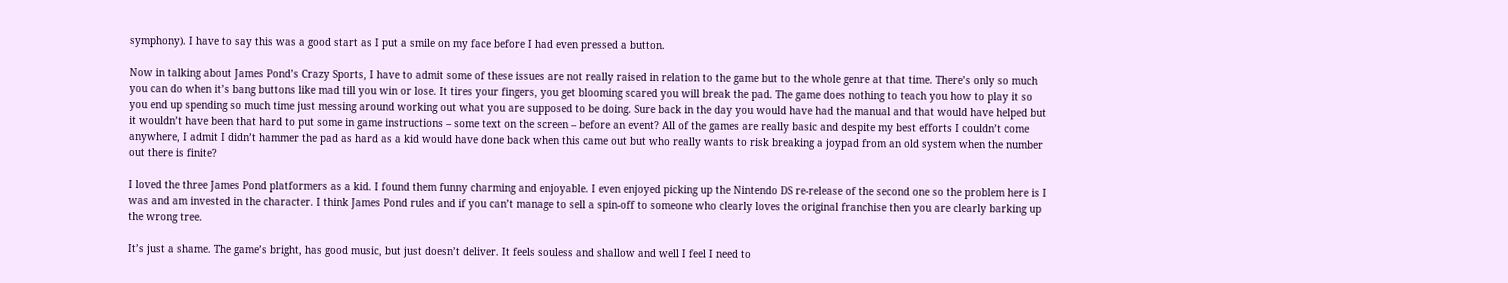symphony). I have to say this was a good start as I put a smile on my face before I had even pressed a button.

Now in talking about James Pond’s Crazy Sports, I have to admit some of these issues are not really raised in relation to the game but to the whole genre at that time. There’s only so much you can do when it’s bang buttons like mad till you win or lose. It tires your fingers, you get blooming scared you will break the pad. The game does nothing to teach you how to play it so you end up spending so much time just messing around working out what you are supposed to be doing. Sure back in the day you would have had the manual and that would have helped but it wouldn’t have been that hard to put some in game instructions – some text on the screen – before an event? All of the games are really basic and despite my best efforts I couldn’t come anywhere, I admit I didn’t hammer the pad as hard as a kid would have done back when this came out but who really wants to risk breaking a joypad from an old system when the number out there is finite?

I loved the three James Pond platformers as a kid. I found them funny charming and enjoyable. I even enjoyed picking up the Nintendo DS re-release of the second one so the problem here is I was and am invested in the character. I think James Pond rules and if you can’t manage to sell a spin-off to someone who clearly loves the original franchise then you are clearly barking up the wrong tree.

It’s just a shame. The game’s bright, has good music, but just doesn’t deliver. It feels souless and shallow and well I feel I need to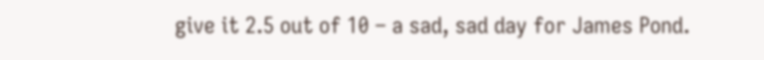give it 2.5 out of 10 – a sad, sad day for James Pond.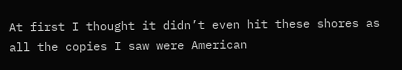At first I thought it didn’t even hit these shores as all the copies I saw were American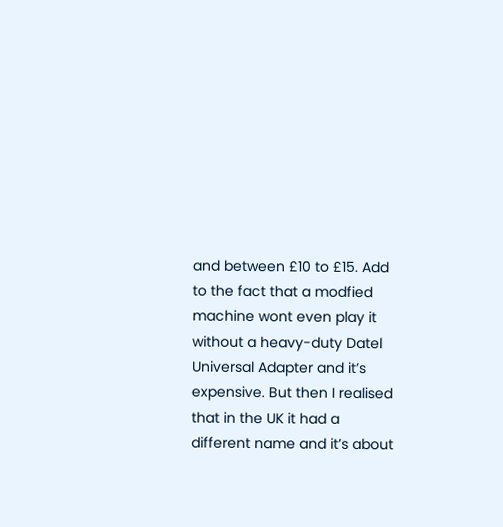and between £10 to £15. Add to the fact that a modfied machine wont even play it without a heavy-duty Datel Universal Adapter and it’s expensive. But then I realised that in the UK it had a different name and it’s about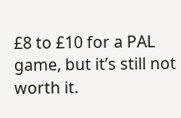£8 to £10 for a PAL game, but it’s still not worth it.